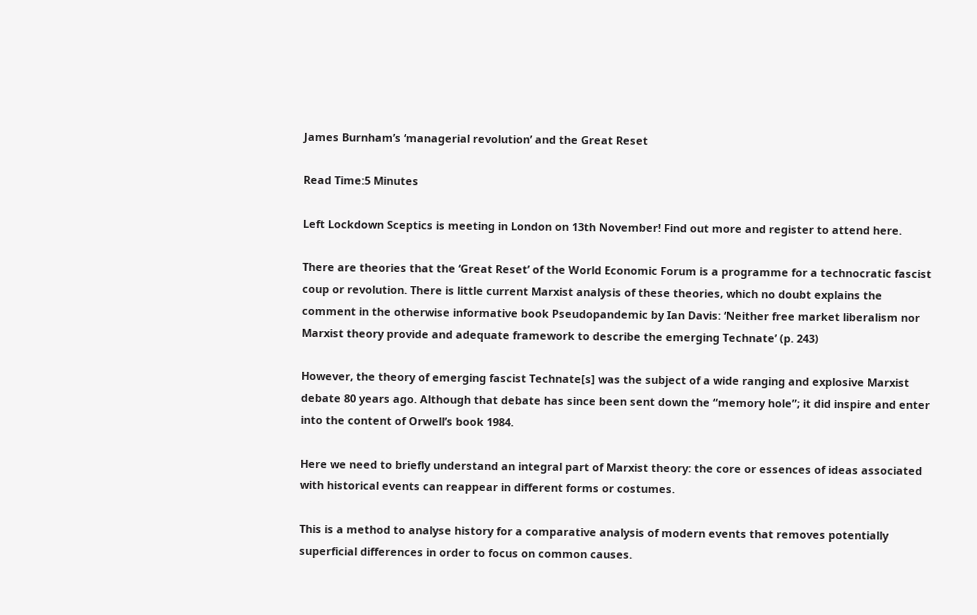James Burnham’s ‘managerial revolution’ and the Great Reset

Read Time:5 Minutes

Left Lockdown Sceptics is meeting in London on 13th November! Find out more and register to attend here.

There are theories that the ‘Great Reset’ of the World Economic Forum is a programme for a technocratic fascist coup or revolution. There is little current Marxist analysis of these theories, which no doubt explains the comment in the otherwise informative book Pseudopandemic by Ian Davis: ‘Neither free market liberalism nor Marxist theory provide and adequate framework to describe the emerging Technate’ (p. 243)

However, the theory of emerging fascist Technate[s] was the subject of a wide ranging and explosive Marxist debate 80 years ago. Although that debate has since been sent down the “memory hole”; it did inspire and enter into the content of Orwell’s book 1984.

Here we need to briefly understand an integral part of Marxist theory: the core or essences of ideas associated with historical events can reappear in different forms or costumes.

This is a method to analyse history for a comparative analysis of modern events that removes potentially superficial differences in order to focus on common causes.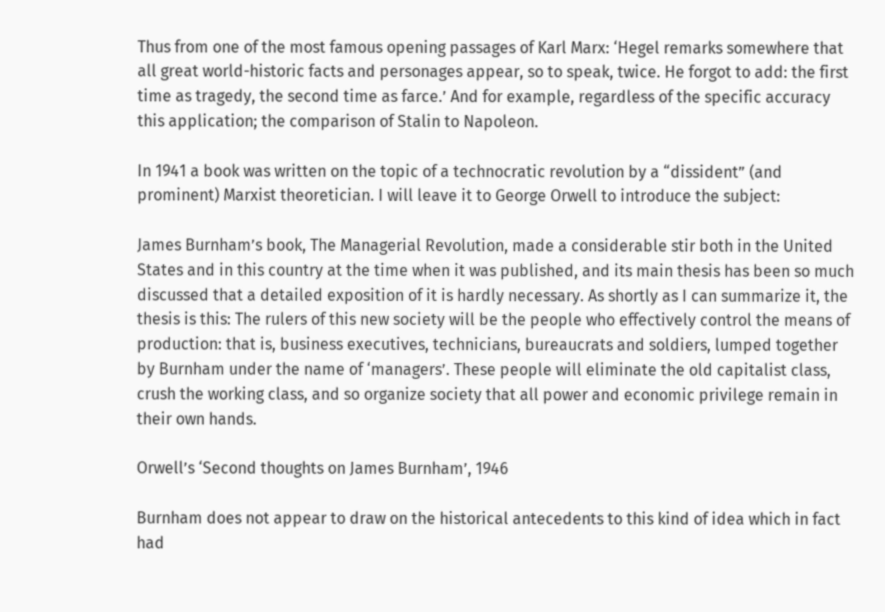Thus from one of the most famous opening passages of Karl Marx: ‘Hegel remarks somewhere that all great world-historic facts and personages appear, so to speak, twice. He forgot to add: the first time as tragedy, the second time as farce.’ And for example, regardless of the specific accuracy this application; the comparison of Stalin to Napoleon.

In 1941 a book was written on the topic of a technocratic revolution by a “dissident” (and prominent) Marxist theoretician. I will leave it to George Orwell to introduce the subject:

James Burnham’s book, The Managerial Revolution, made a considerable stir both in the United States and in this country at the time when it was published, and its main thesis has been so much discussed that a detailed exposition of it is hardly necessary. As shortly as I can summarize it, the thesis is this: The rulers of this new society will be the people who effectively control the means of production: that is, business executives, technicians, bureaucrats and soldiers, lumped together by Burnham under the name of ‘managers’. These people will eliminate the old capitalist class, crush the working class, and so organize society that all power and economic privilege remain in their own hands.

Orwell’s ‘Second thoughts on James Burnham’, 1946

Burnham does not appear to draw on the historical antecedents to this kind of idea which in fact had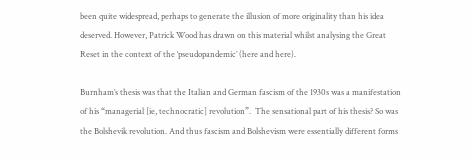been quite widespread, perhaps to generate the illusion of more originality than his idea deserved. However, Patrick Wood has drawn on this material whilst analysing the Great Reset in the context of the ‘pseudopandemic’ (here and here).

Burnham’s thesis was that the Italian and German fascism of the 1930s was a manifestation of his “managerial [ie, technocratic] revolution”.  The sensational part of his thesis? So was the Bolshevik revolution. And thus fascism and Bolshevism were essentially different forms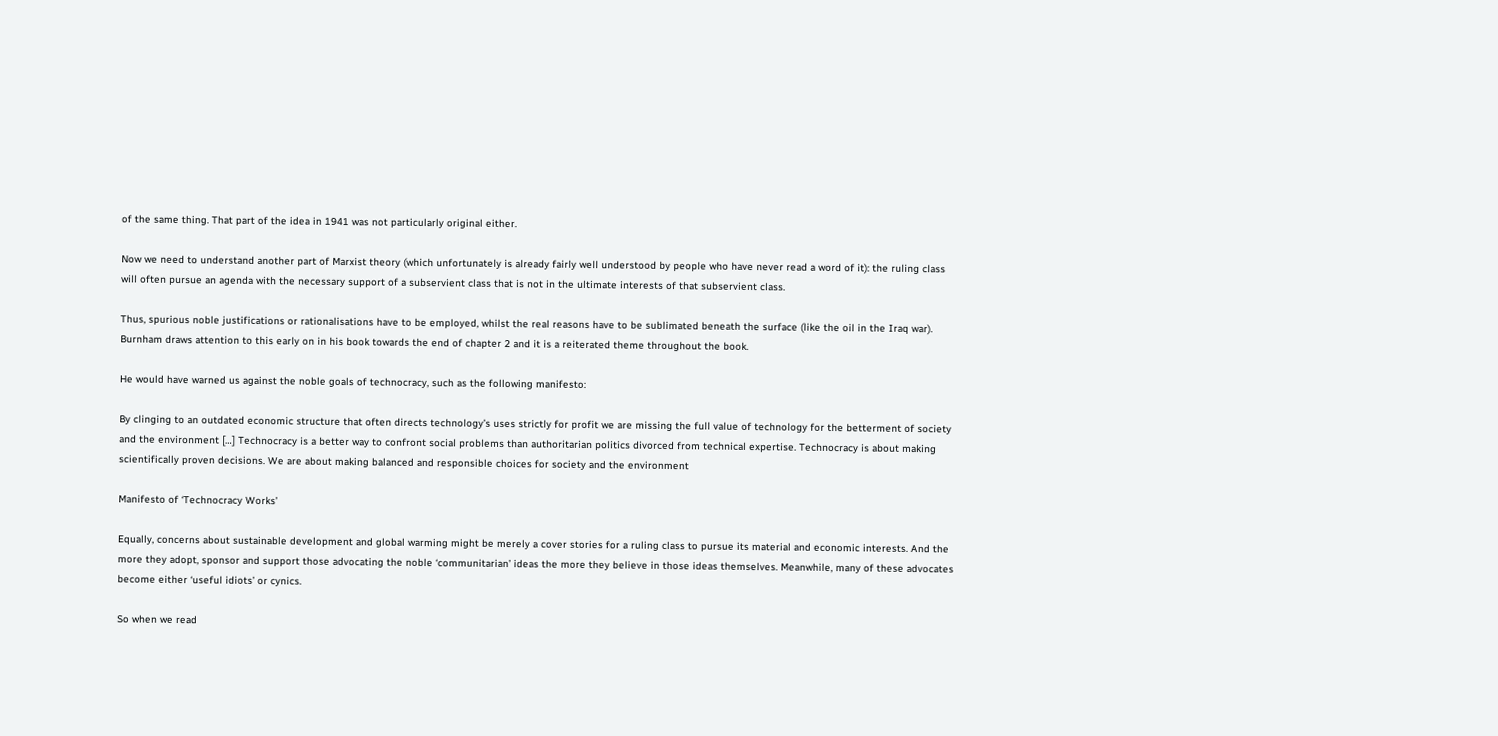of the same thing. That part of the idea in 1941 was not particularly original either.

Now we need to understand another part of Marxist theory (which unfortunately is already fairly well understood by people who have never read a word of it): the ruling class will often pursue an agenda with the necessary support of a subservient class that is not in the ultimate interests of that subservient class.

Thus, spurious noble justifications or rationalisations have to be employed, whilst the real reasons have to be sublimated beneath the surface (like the oil in the Iraq war). Burnham draws attention to this early on in his book towards the end of chapter 2 and it is a reiterated theme throughout the book.

He would have warned us against the noble goals of technocracy, such as the following manifesto:

By clinging to an outdated economic structure that often directs technology’s uses strictly for profit we are missing the full value of technology for the betterment of society and the environment […] Technocracy is a better way to confront social problems than authoritarian politics divorced from technical expertise. Technocracy is about making scientifically proven decisions. We are about making balanced and responsible choices for society and the environment

Manifesto of ‘Technocracy Works’

Equally, concerns about sustainable development and global warming might be merely a cover stories for a ruling class to pursue its material and economic interests. And the more they adopt, sponsor and support those advocating the noble ‘communitarian’ ideas the more they believe in those ideas themselves. Meanwhile, many of these advocates become either ‘useful idiots’ or cynics.

So when we read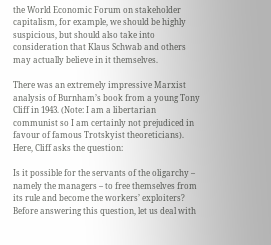the World Economic Forum on stakeholder capitalism, for example, we should be highly suspicious, but should also take into consideration that Klaus Schwab and others may actually believe in it themselves.

There was an extremely impressive Marxist analysis of Burnham’s book from a young Tony Cliff in 1943. (Note: I am a libertarian communist so I am certainly not prejudiced in favour of famous Trotskyist theoreticians). Here, Cliff asks the question:

Is it possible for the servants of the oligarchy – namely the managers – to free themselves from its rule and become the workers’ exploiters? Before answering this question, let us deal with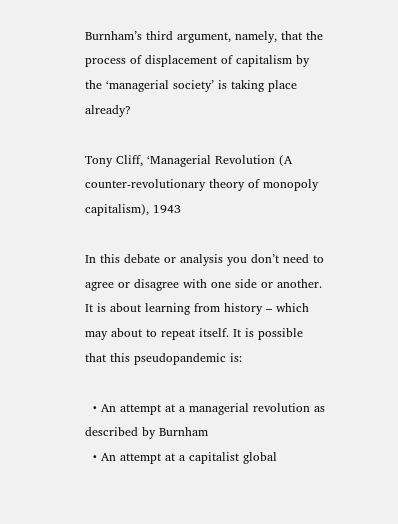Burnham’s third argument, namely, that the process of displacement of capitalism by the ‘managerial society’ is taking place already?

Tony Cliff, ‘Managerial Revolution (A counter-revolutionary theory of monopoly capitalism), 1943

In this debate or analysis you don’t need to agree or disagree with one side or another. It is about learning from history – which may about to repeat itself. It is possible that this pseudopandemic is:

  • An attempt at a managerial revolution as described by Burnham
  • An attempt at a capitalist global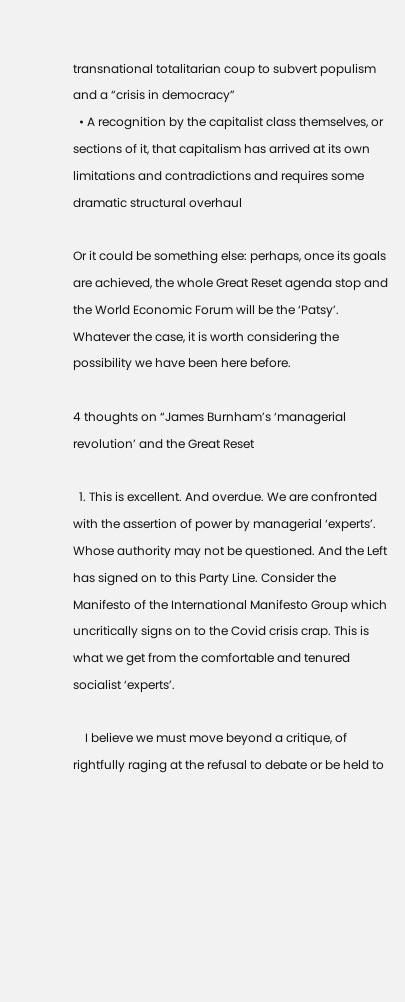transnational totalitarian coup to subvert populism and a “crisis in democracy”
  • A recognition by the capitalist class themselves, or sections of it, that capitalism has arrived at its own limitations and contradictions and requires some dramatic structural overhaul

Or it could be something else: perhaps, once its goals are achieved, the whole Great Reset agenda stop and the World Economic Forum will be the ‘Patsy’. Whatever the case, it is worth considering the possibility we have been here before.

4 thoughts on “James Burnham’s ‘managerial revolution’ and the Great Reset

  1. This is excellent. And overdue. We are confronted with the assertion of power by managerial ‘experts’. Whose authority may not be questioned. And the Left has signed on to this Party Line. Consider the Manifesto of the International Manifesto Group which uncritically signs on to the Covid crisis crap. This is what we get from the comfortable and tenured socialist ‘experts’.

    I believe we must move beyond a critique, of rightfully raging at the refusal to debate or be held to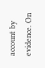account by evidence. On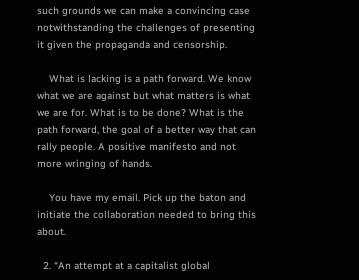such grounds we can make a convincing case notwithstanding the challenges of presenting it given the propaganda and censorship.

    What is lacking is a path forward. We know what we are against but what matters is what we are for. What is to be done? What is the path forward, the goal of a better way that can rally people. A positive manifesto and not more wringing of hands.

    You have my email. Pick up the baton and initiate the collaboration needed to bring this about.

  2. “An attempt at a capitalist global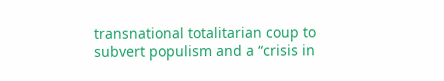transnational totalitarian coup to subvert populism and a “crisis in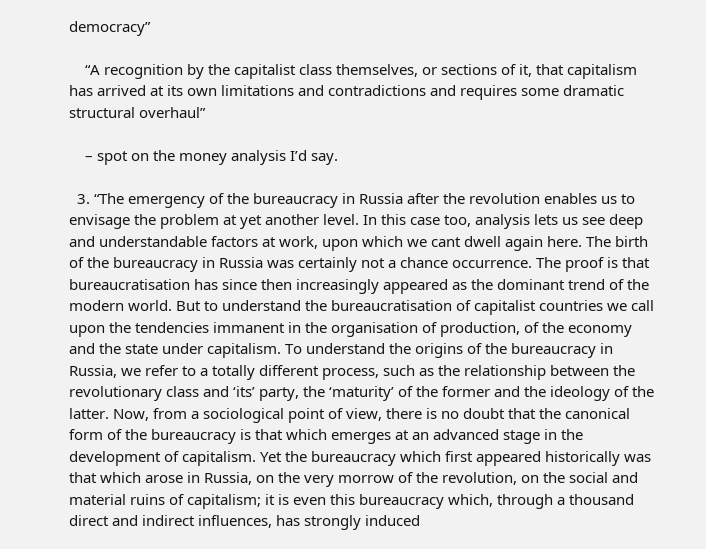democracy”

    “A recognition by the capitalist class themselves, or sections of it, that capitalism has arrived at its own limitations and contradictions and requires some dramatic structural overhaul”

    – spot on the money analysis I’d say.

  3. “The emergency of the bureaucracy in Russia after the revolution enables us to envisage the problem at yet another level. In this case too, analysis lets us see deep and understandable factors at work, upon which we cant dwell again here. The birth of the bureaucracy in Russia was certainly not a chance occurrence. The proof is that bureaucratisation has since then increasingly appeared as the dominant trend of the modern world. But to understand the bureaucratisation of capitalist countries we call upon the tendencies immanent in the organisation of production, of the economy and the state under capitalism. To understand the origins of the bureaucracy in Russia, we refer to a totally different process, such as the relationship between the revolutionary class and ‘its’ party, the ‘maturity’ of the former and the ideology of the latter. Now, from a sociological point of view, there is no doubt that the canonical form of the bureaucracy is that which emerges at an advanced stage in the development of capitalism. Yet the bureaucracy which first appeared historically was that which arose in Russia, on the very morrow of the revolution, on the social and material ruins of capitalism; it is even this bureaucracy which, through a thousand direct and indirect influences, has strongly induced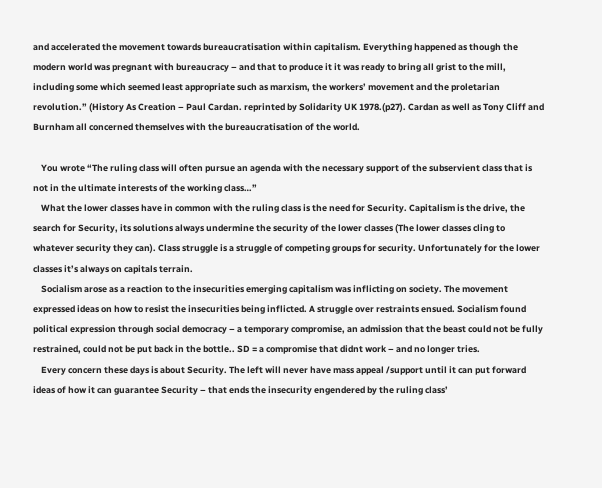and accelerated the movement towards bureaucratisation within capitalism. Everything happened as though the modern world was pregnant with bureaucracy – and that to produce it it was ready to bring all grist to the mill, including some which seemed least appropriate such as marxism, the workers’ movement and the proletarian revolution.” (History As Creation – Paul Cardan. reprinted by Solidarity UK 1978.(p27). Cardan as well as Tony Cliff and Burnham all concerned themselves with the bureaucratisation of the world.

    You wrote “The ruling class will often pursue an agenda with the necessary support of the subservient class that is not in the ultimate interests of the working class…”
    What the lower classes have in common with the ruling class is the need for Security. Capitalism is the drive, the search for Security, its solutions always undermine the security of the lower classes (The lower classes cling to whatever security they can). Class struggle is a struggle of competing groups for security. Unfortunately for the lower classes it’s always on capitals terrain.
    Socialism arose as a reaction to the insecurities emerging capitalism was inflicting on society. The movement expressed ideas on how to resist the insecurities being inflicted. A struggle over restraints ensued. Socialism found political expression through social democracy – a temporary compromise, an admission that the beast could not be fully restrained, could not be put back in the bottle.. SD = a compromise that didnt work – and no longer tries.
    Every concern these days is about Security. The left will never have mass appeal /support until it can put forward ideas of how it can guarantee Security – that ends the insecurity engendered by the ruling class’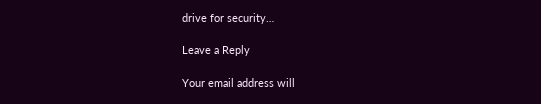drive for security…

Leave a Reply

Your email address will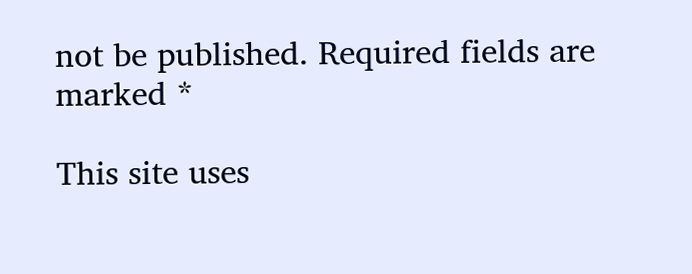not be published. Required fields are marked *

This site uses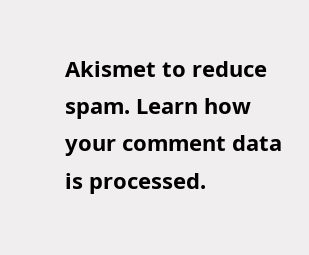Akismet to reduce spam. Learn how your comment data is processed.